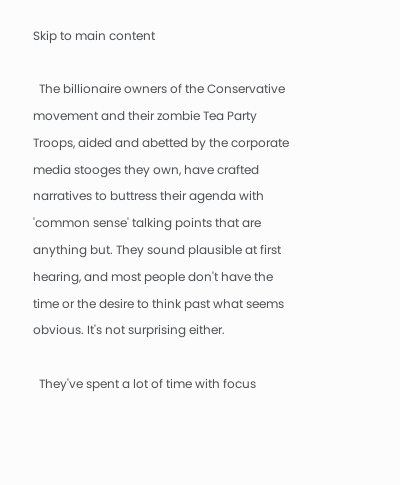Skip to main content

  The billionaire owners of the Conservative movement and their zombie Tea Party Troops, aided and abetted by the corporate media stooges they own, have crafted narratives to buttress their agenda with 'common sense' talking points that are anything but. They sound plausible at first hearing, and most people don't have the time or the desire to think past what seems obvious. It's not surprising either.

  They've spent a lot of time with focus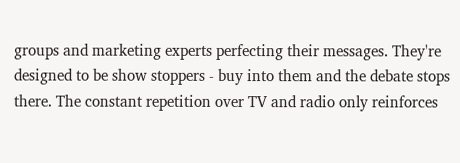groups and marketing experts perfecting their messages. They're designed to be show stoppers - buy into them and the debate stops there. The constant repetition over TV and radio only reinforces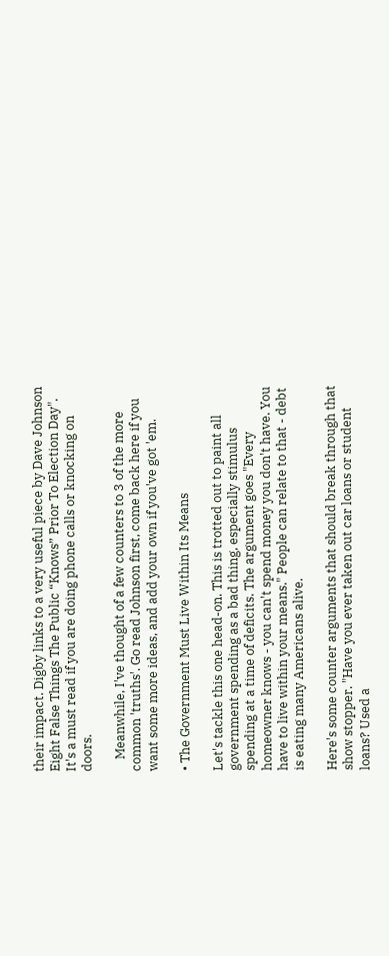their impact. Digby links to a very useful piece by Dave Johnson Eight False Things The Public “Knows” Prior To Election Day".  It's a must read if you are doing phone calls or knocking on doors.

    Meanwhile, I've thought of a few counters to 3 of the more common 'truths'. Go read Johnson first, come back here if you want some more ideas, and add your own if you've got 'em.

• The Government Must Live Within Its Means

Let's tackle this one head-on. This is trotted out to paint all government spending as a bad thing, especially stimulus spending at a time of deficits. The argument goes "Every homeowner knows - you can't spend money you don't have. You have to live within your means." People can relate to that - debt is eating many Americans alive.

Here's some counter arguments that should break through that show stopper. "Have you ever taken out car loans or student loans? Used a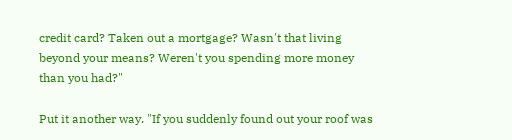credit card? Taken out a mortgage? Wasn't that living beyond your means? Weren't you spending more money than you had?"

Put it another way. "If you suddenly found out your roof was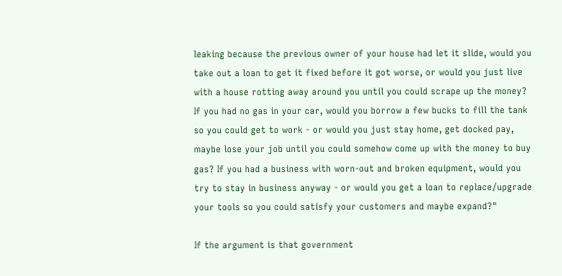leaking because the previous owner of your house had let it slide, would you take out a loan to get it fixed before it got worse, or would you just live with a house rotting away around you until you could scrape up the money?  If you had no gas in your car, would you borrow a few bucks to fill the tank so you could get to work - or would you just stay home, get docked pay, maybe lose your job until you could somehow come up with the money to buy gas? If you had a business with worn-out and broken equipment, would you try to stay in business anyway - or would you get a loan to replace/upgrade your tools so you could satisfy your customers and maybe expand?"

If the argument is that government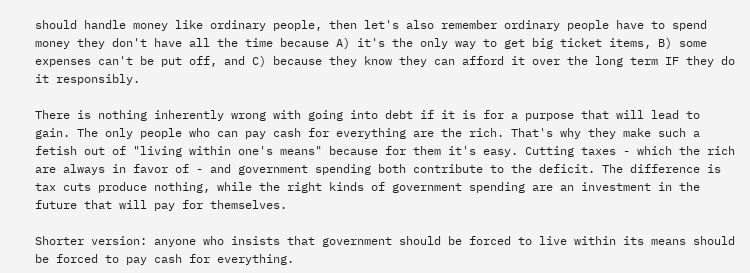should handle money like ordinary people, then let's also remember ordinary people have to spend money they don't have all the time because A) it's the only way to get big ticket items, B) some expenses can't be put off, and C) because they know they can afford it over the long term IF they do it responsibly.

There is nothing inherently wrong with going into debt if it is for a purpose that will lead to gain. The only people who can pay cash for everything are the rich. That's why they make such a fetish out of "living within one's means" because for them it's easy. Cutting taxes - which the rich are always in favor of - and government spending both contribute to the deficit. The difference is tax cuts produce nothing, while the right kinds of government spending are an investment in the future that will pay for themselves.

Shorter version: anyone who insists that government should be forced to live within its means should be forced to pay cash for everything.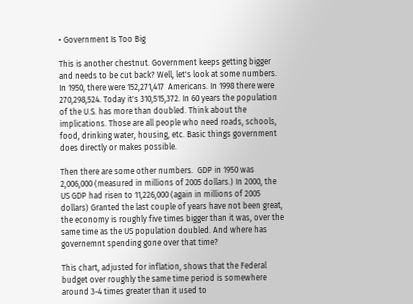• Government Is Too Big

This is another chestnut. Government keeps getting bigger and needs to be cut back? Well, let's look at some numbers. In 1950, there were 152,271,417  Americans. In 1998 there were 270,298,524. Today it's 310,515,372. In 60 years the population of the U.S. has more than doubled. Think about the implications. Those are all people who need roads, schools, food, drinking water, housing, etc. Basic things government does directly or makes possible.

Then there are some other numbers.  GDP in 1950 was 2,006,000 (measured in millions of 2005 dollars.) In 2000, the US GDP had risen to 11,226,000 (again in millions of 2005 dollars) Granted the last couple of years have not been great, the economy is roughly five times bigger than it was, over the same time as the US population doubled. And where has governemnt spending gone over that time?

This chart, adjusted for inflation, shows that the Federal budget over roughly the same time period is somewhere around 3-4 times greater than it used to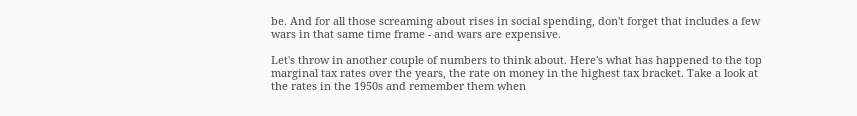be. And for all those screaming about rises in social spending, don't forget that includes a few wars in that same time frame - and wars are expensive.

Let's throw in another couple of numbers to think about. Here's what has happened to the top marginal tax rates over the years, the rate on money in the highest tax bracket. Take a look at the rates in the 1950s and remember them when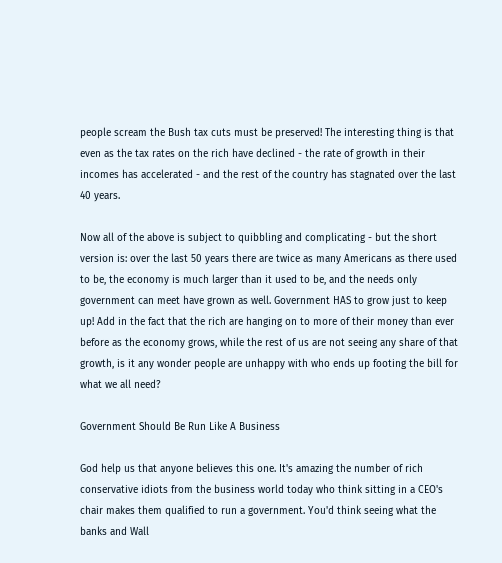people scream the Bush tax cuts must be preserved! The interesting thing is that even as the tax rates on the rich have declined - the rate of growth in their incomes has accelerated - and the rest of the country has stagnated over the last 40 years.

Now all of the above is subject to quibbling and complicating - but the short version is: over the last 50 years there are twice as many Americans as there used to be, the economy is much larger than it used to be, and the needs only government can meet have grown as well. Government HAS to grow just to keep up! Add in the fact that the rich are hanging on to more of their money than ever before as the economy grows, while the rest of us are not seeing any share of that growth, is it any wonder people are unhappy with who ends up footing the bill for what we all need?

Government Should Be Run Like A Business

God help us that anyone believes this one. It's amazing the number of rich conservative idiots from the business world today who think sitting in a CEO's chair makes them qualified to run a government. You'd think seeing what the banks and Wall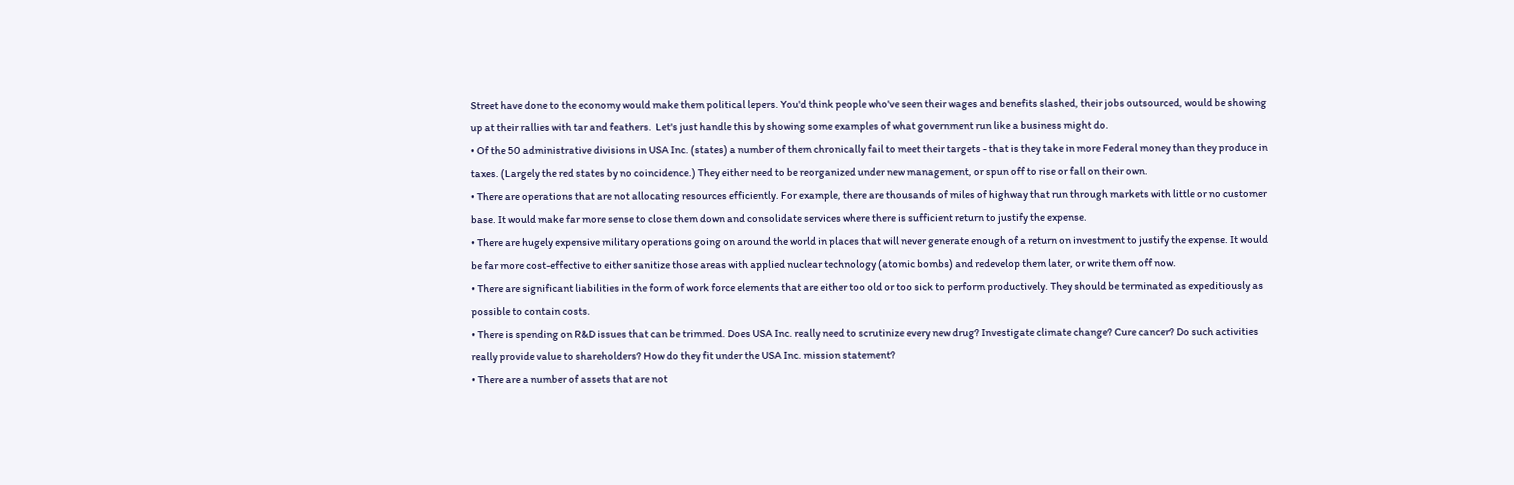Street have done to the economy would make them political lepers. You'd think people who've seen their wages and benefits slashed, their jobs outsourced, would be showing up at their rallies with tar and feathers.  Let's just handle this by showing some examples of what government run like a business might do.
• Of the 50 administrative divisions in USA Inc. (states) a number of them chronically fail to meet their targets - that is they take in more Federal money than they produce in taxes. (Largely the red states by no coincidence.) They either need to be reorganized under new management, or spun off to rise or fall on their own.
• There are operations that are not allocating resources efficiently. For example, there are thousands of miles of highway that run through markets with little or no customer base. It would make far more sense to close them down and consolidate services where there is sufficient return to justify the expense.
• There are hugely expensive military operations going on around the world in places that will never generate enough of a return on investment to justify the expense. It would be far more cost-effective to either sanitize those areas with applied nuclear technology (atomic bombs) and redevelop them later, or write them off now.
• There are significant liabilities in the form of work force elements that are either too old or too sick to perform productively. They should be terminated as expeditiously as possible to contain costs.
• There is spending on R&D issues that can be trimmed. Does USA Inc. really need to scrutinize every new drug? Investigate climate change? Cure cancer? Do such activities really provide value to shareholders? How do they fit under the USA Inc. mission statement?
• There are a number of assets that are not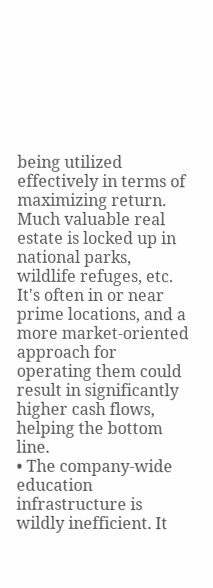being utilized effectively in terms of maximizing return. Much valuable real estate is locked up in national parks, wildlife refuges, etc. It's often in or near prime locations, and a more market-oriented approach for operating them could result in significantly higher cash flows, helping the bottom line.
• The company-wide education infrastructure is wildly inefficient. It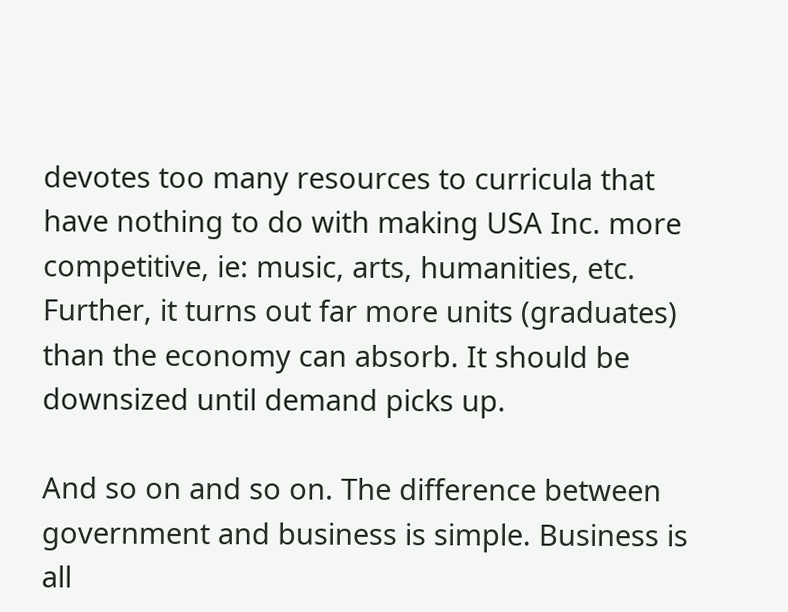devotes too many resources to curricula that have nothing to do with making USA Inc. more competitive, ie: music, arts, humanities, etc. Further, it turns out far more units (graduates) than the economy can absorb. It should be downsized until demand picks up.

And so on and so on. The difference between government and business is simple. Business is all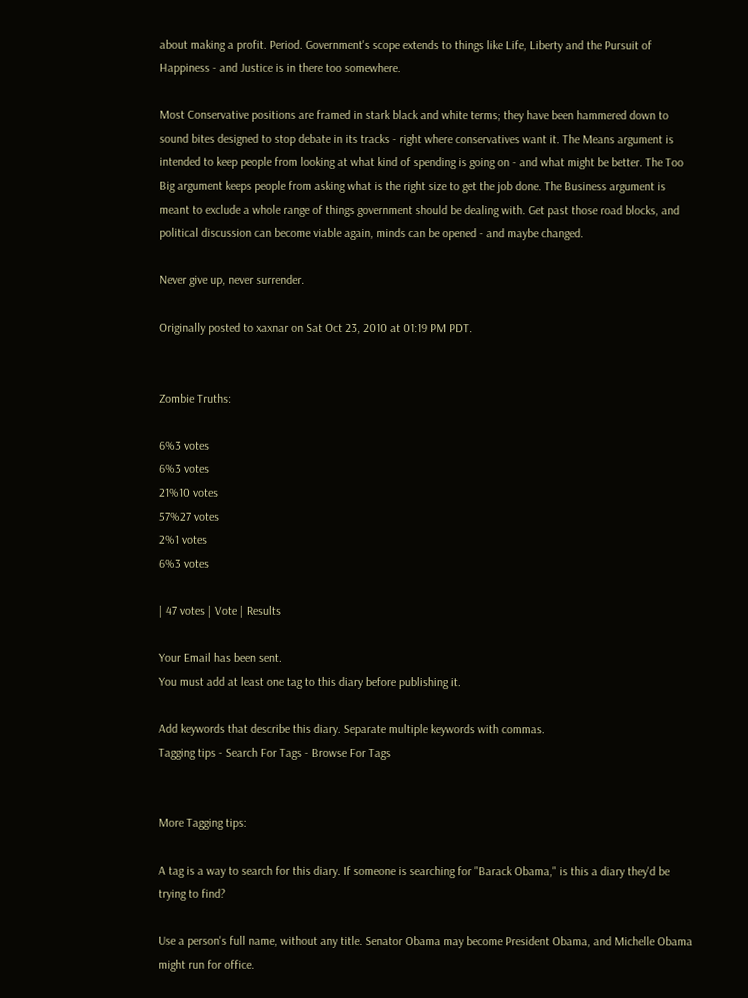about making a profit. Period. Government's scope extends to things like Life, Liberty and the Pursuit of Happiness - and Justice is in there too somewhere.

Most Conservative positions are framed in stark black and white terms; they have been hammered down to sound bites designed to stop debate in its tracks - right where conservatives want it. The Means argument is intended to keep people from looking at what kind of spending is going on - and what might be better. The Too Big argument keeps people from asking what is the right size to get the job done. The Business argument is meant to exclude a whole range of things government should be dealing with. Get past those road blocks, and political discussion can become viable again, minds can be opened - and maybe changed.

Never give up, never surrender.

Originally posted to xaxnar on Sat Oct 23, 2010 at 01:19 PM PDT.


Zombie Truths:

6%3 votes
6%3 votes
21%10 votes
57%27 votes
2%1 votes
6%3 votes

| 47 votes | Vote | Results

Your Email has been sent.
You must add at least one tag to this diary before publishing it.

Add keywords that describe this diary. Separate multiple keywords with commas.
Tagging tips - Search For Tags - Browse For Tags


More Tagging tips:

A tag is a way to search for this diary. If someone is searching for "Barack Obama," is this a diary they'd be trying to find?

Use a person's full name, without any title. Senator Obama may become President Obama, and Michelle Obama might run for office.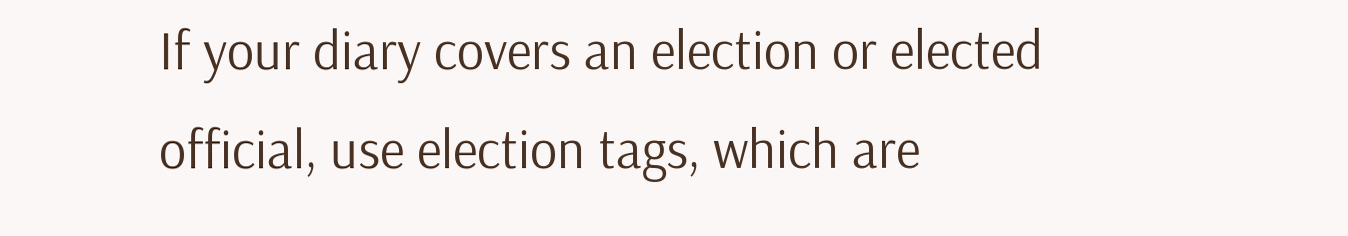If your diary covers an election or elected official, use election tags, which are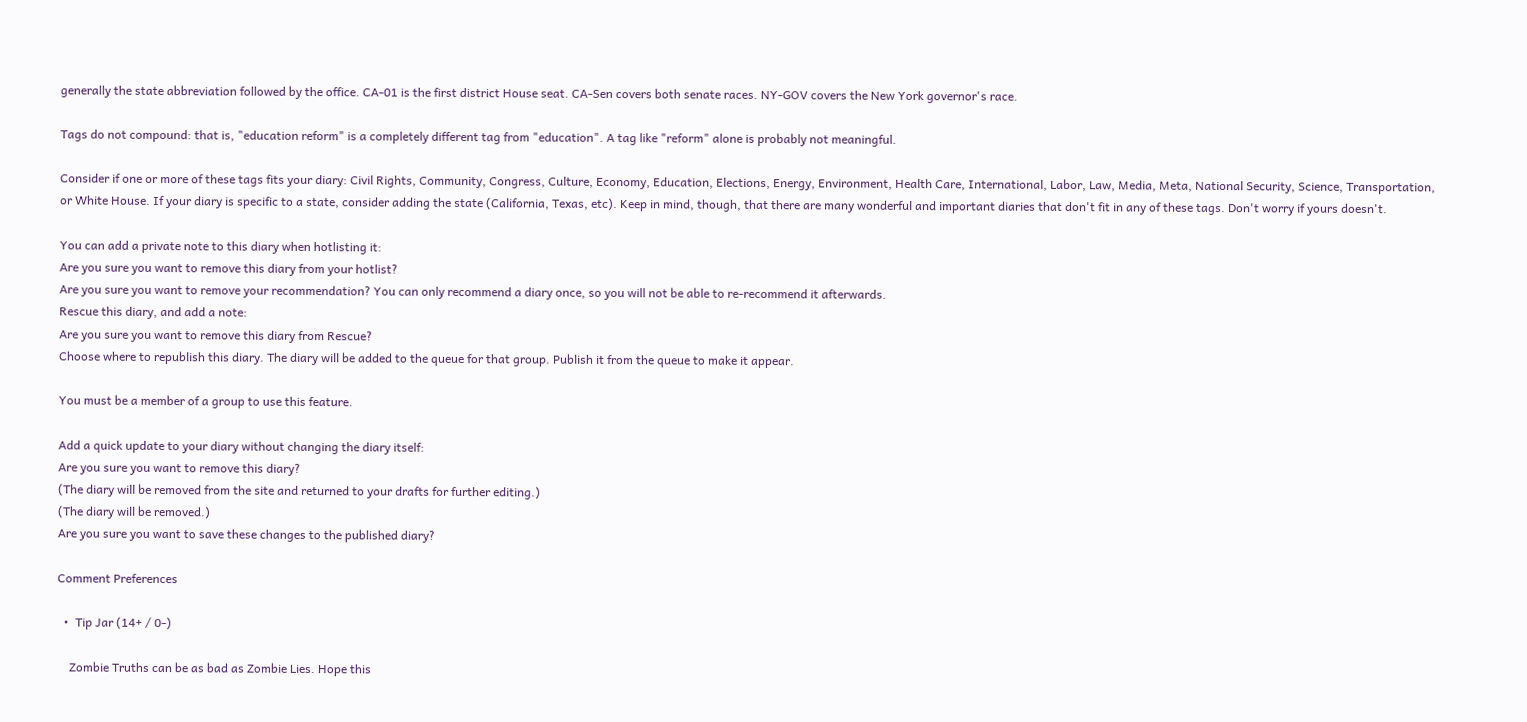generally the state abbreviation followed by the office. CA-01 is the first district House seat. CA-Sen covers both senate races. NY-GOV covers the New York governor's race.

Tags do not compound: that is, "education reform" is a completely different tag from "education". A tag like "reform" alone is probably not meaningful.

Consider if one or more of these tags fits your diary: Civil Rights, Community, Congress, Culture, Economy, Education, Elections, Energy, Environment, Health Care, International, Labor, Law, Media, Meta, National Security, Science, Transportation, or White House. If your diary is specific to a state, consider adding the state (California, Texas, etc). Keep in mind, though, that there are many wonderful and important diaries that don't fit in any of these tags. Don't worry if yours doesn't.

You can add a private note to this diary when hotlisting it:
Are you sure you want to remove this diary from your hotlist?
Are you sure you want to remove your recommendation? You can only recommend a diary once, so you will not be able to re-recommend it afterwards.
Rescue this diary, and add a note:
Are you sure you want to remove this diary from Rescue?
Choose where to republish this diary. The diary will be added to the queue for that group. Publish it from the queue to make it appear.

You must be a member of a group to use this feature.

Add a quick update to your diary without changing the diary itself:
Are you sure you want to remove this diary?
(The diary will be removed from the site and returned to your drafts for further editing.)
(The diary will be removed.)
Are you sure you want to save these changes to the published diary?

Comment Preferences

  •  Tip Jar (14+ / 0-)

    Zombie Truths can be as bad as Zombie Lies. Hope this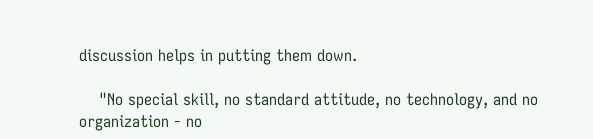discussion helps in putting them down.

    "No special skill, no standard attitude, no technology, and no organization - no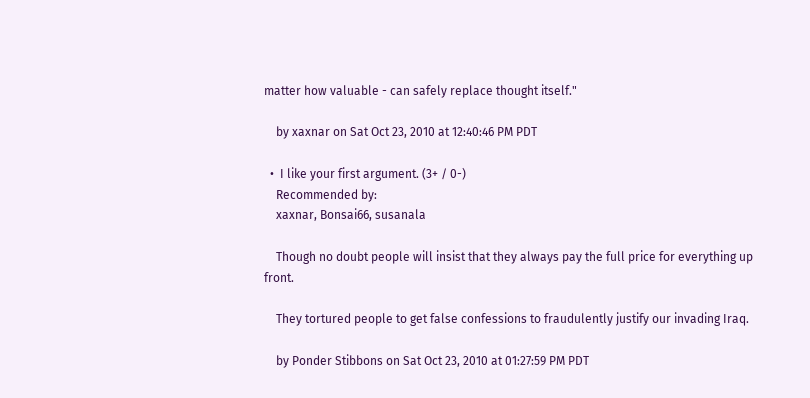matter how valuable - can safely replace thought itself."

    by xaxnar on Sat Oct 23, 2010 at 12:40:46 PM PDT

  •  I like your first argument. (3+ / 0-)
    Recommended by:
    xaxnar, Bonsai66, susanala

    Though no doubt people will insist that they always pay the full price for everything up front.

    They tortured people to get false confessions to fraudulently justify our invading Iraq.

    by Ponder Stibbons on Sat Oct 23, 2010 at 01:27:59 PM PDT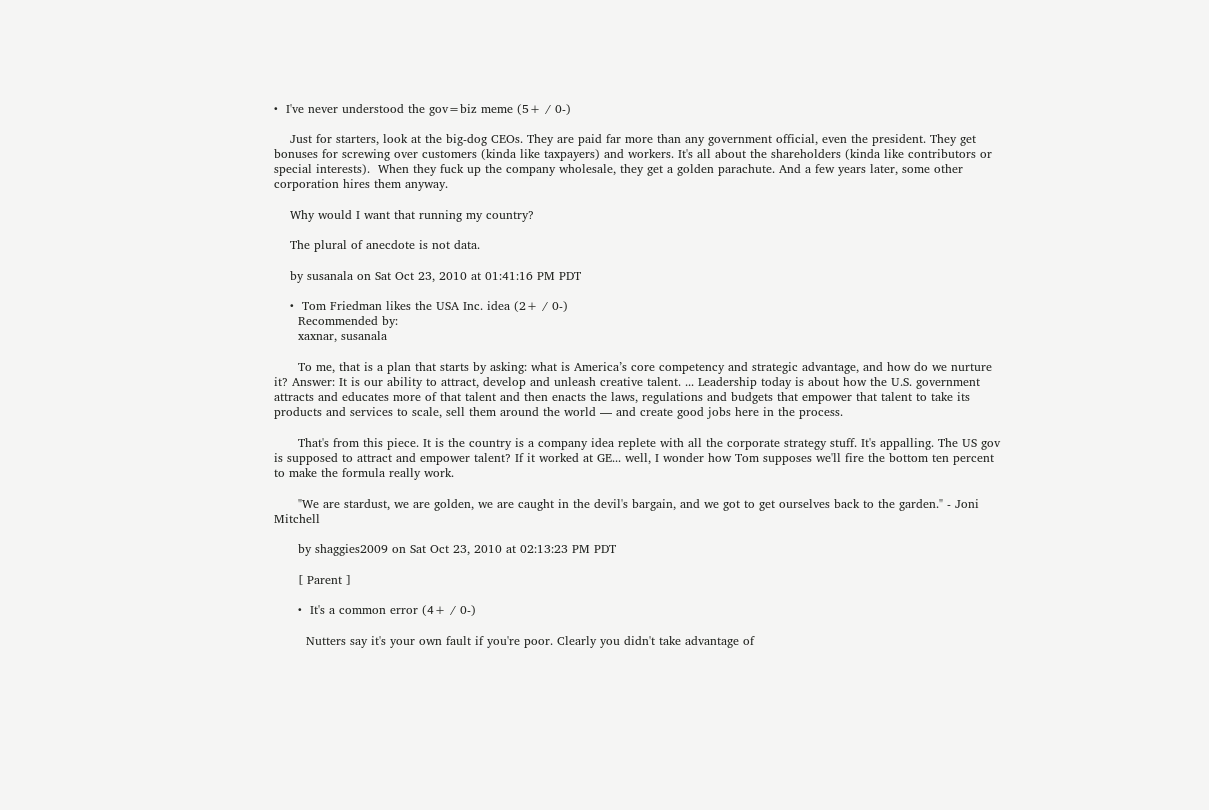•  I've never understood the gov=biz meme (5+ / 0-)

    Just for starters, look at the big-dog CEOs. They are paid far more than any government official, even the president. They get bonuses for screwing over customers (kinda like taxpayers) and workers. It's all about the shareholders (kinda like contributors or special interests).  When they fuck up the company wholesale, they get a golden parachute. And a few years later, some other corporation hires them anyway.

    Why would I want that running my country?

    The plural of anecdote is not data.

    by susanala on Sat Oct 23, 2010 at 01:41:16 PM PDT

    •  Tom Friedman likes the USA Inc. idea (2+ / 0-)
      Recommended by:
      xaxnar, susanala

      To me, that is a plan that starts by asking: what is America’s core competency and strategic advantage, and how do we nurture it? Answer: It is our ability to attract, develop and unleash creative talent. ... Leadership today is about how the U.S. government attracts and educates more of that talent and then enacts the laws, regulations and budgets that empower that talent to take its products and services to scale, sell them around the world — and create good jobs here in the process.

      That's from this piece. It is the country is a company idea replete with all the corporate strategy stuff. It's appalling. The US gov is supposed to attract and empower talent? If it worked at GE... well, I wonder how Tom supposes we'll fire the bottom ten percent to make the formula really work.

      "We are stardust, we are golden, we are caught in the devil's bargain, and we got to get ourselves back to the garden." - Joni Mitchell

      by shaggies2009 on Sat Oct 23, 2010 at 02:13:23 PM PDT

      [ Parent ]

      •  It's a common error (4+ / 0-)

        Nutters say it's your own fault if you're poor. Clearly you didn't take advantage of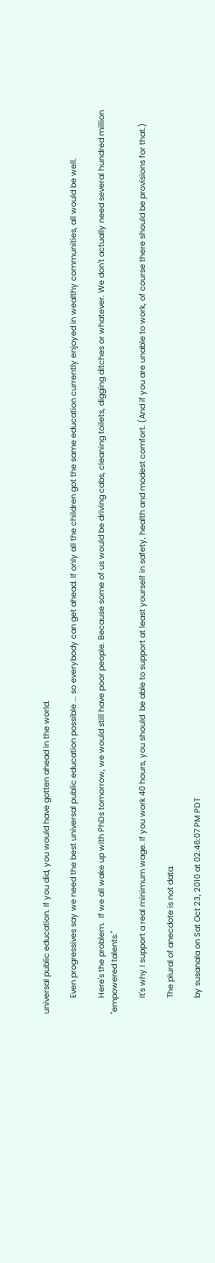universal public education. If you did, you would have gotten ahead in the world.

        Even progressives say we need the best universal public education possible ... so everybody can get ahead. If only all the children got the same education currently enjoyed in wealthy communities, all would be well.

        Here's the problem.  If we all wake up with PhDs tomorrow, we would still have poor people. Because some of us would be driving cabs, cleaning toilets, digging ditches or whatever. We don't actually need several hundred million "empowered talents."

        It's why I support a real minimum wage. If you work 40 hours, you should  be able to support at least yourself in safety, health and modest comfort. (And if you are unable to work, of course there should be provisions for that.)

        The plural of anecdote is not data.

        by susanala on Sat Oct 23, 2010 at 02:46:07 PM PDT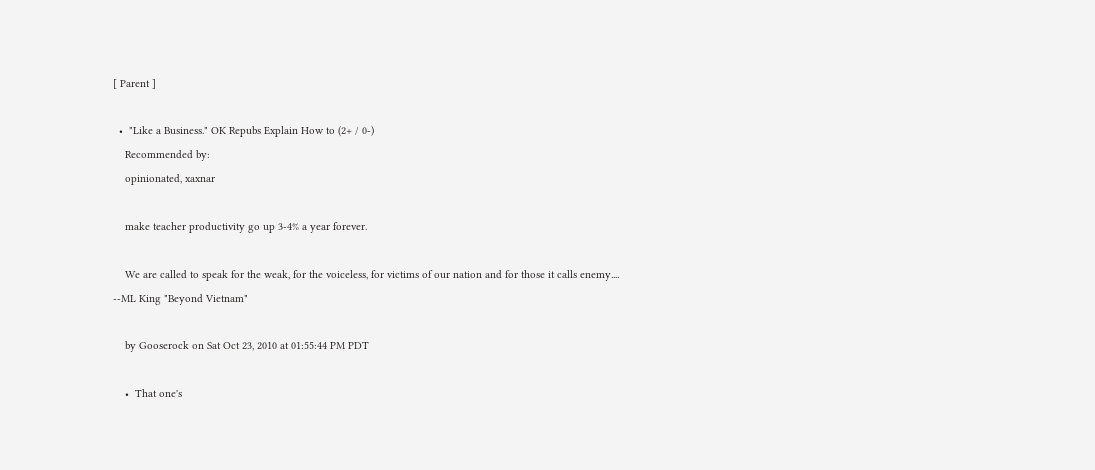[ Parent ]

  •  "Like a Business." OK Repubs Explain How to (2+ / 0-)
    Recommended by:
    opinionated, xaxnar

    make teacher productivity go up 3-4% a year forever.

    We are called to speak for the weak, for the voiceless, for victims of our nation and for those it calls enemy.... --ML King "Beyond Vietnam"

    by Gooserock on Sat Oct 23, 2010 at 01:55:44 PM PDT

    •  That one's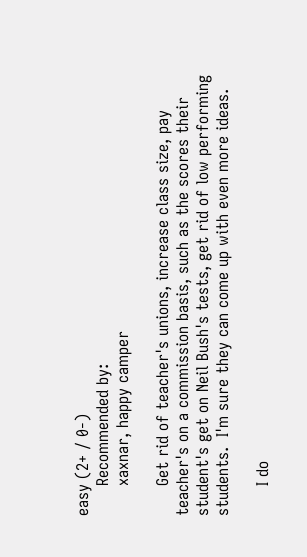easy (2+ / 0-)
      Recommended by:
      xaxnar, happy camper

      Get rid of teacher's unions, increase class size, pay teacher's on a commission basis, such as the scores their student's get on Neil Bush's tests, get rid of low performing students.  I'm sure they can come up with even more ideas.

      I do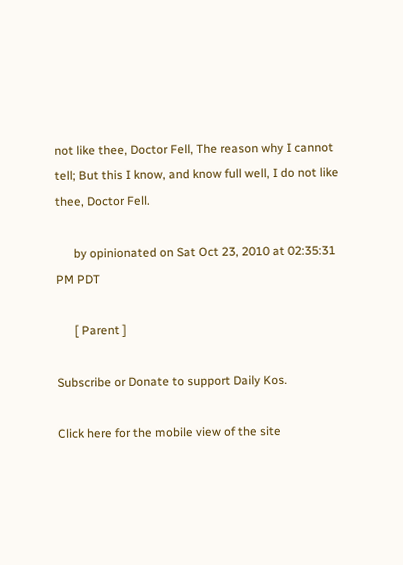not like thee, Doctor Fell, The reason why I cannot tell; But this I know, and know full well, I do not like thee, Doctor Fell.

      by opinionated on Sat Oct 23, 2010 at 02:35:31 PM PDT

      [ Parent ]

Subscribe or Donate to support Daily Kos.

Click here for the mobile view of the site